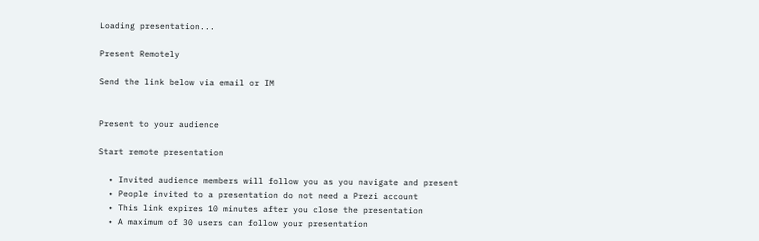Loading presentation...

Present Remotely

Send the link below via email or IM


Present to your audience

Start remote presentation

  • Invited audience members will follow you as you navigate and present
  • People invited to a presentation do not need a Prezi account
  • This link expires 10 minutes after you close the presentation
  • A maximum of 30 users can follow your presentation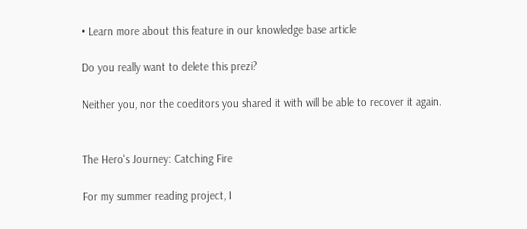• Learn more about this feature in our knowledge base article

Do you really want to delete this prezi?

Neither you, nor the coeditors you shared it with will be able to recover it again.


The Hero's Journey: Catching Fire

For my summer reading project, I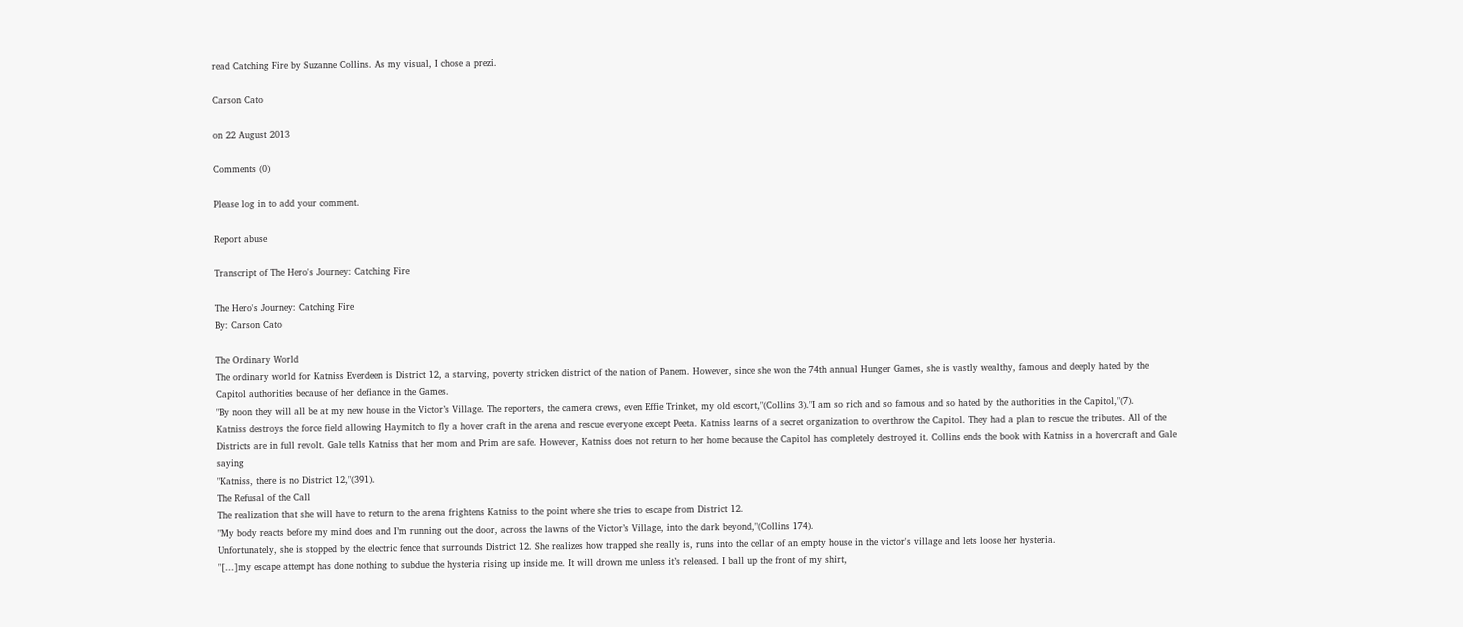read Catching Fire by Suzanne Collins. As my visual, I chose a prezi.

Carson Cato

on 22 August 2013

Comments (0)

Please log in to add your comment.

Report abuse

Transcript of The Hero's Journey: Catching Fire

The Hero's Journey: Catching Fire
By: Carson Cato

The Ordinary World
The ordinary world for Katniss Everdeen is District 12, a starving, poverty stricken district of the nation of Panem. However, since she won the 74th annual Hunger Games, she is vastly wealthy, famous and deeply hated by the Capitol authorities because of her defiance in the Games.
"By noon they will all be at my new house in the Victor’s Village. The reporters, the camera crews, even Effie Trinket, my old escort,"(Collins 3)."I am so rich and so famous and so hated by the authorities in the Capitol,"(7).
Katniss destroys the force field allowing Haymitch to fly a hover craft in the arena and rescue everyone except Peeta. Katniss learns of a secret organization to overthrow the Capitol. They had a plan to rescue the tributes. All of the Districts are in full revolt. Gale tells Katniss that her mom and Prim are safe. However, Katniss does not return to her home because the Capitol has completely destroyed it. Collins ends the book with Katniss in a hovercraft and Gale saying
"Katniss, there is no District 12,"(391).
The Refusal of the Call
The realization that she will have to return to the arena frightens Katniss to the point where she tries to escape from District 12.
"My body reacts before my mind does and I’m running out the door, across the lawns of the Victor’s Village, into the dark beyond,"(Collins 174).
Unfortunately, she is stopped by the electric fence that surrounds District 12. She realizes how trapped she really is, runs into the cellar of an empty house in the victor's village and lets loose her hysteria.
"[...]my escape attempt has done nothing to subdue the hysteria rising up inside me. It will drown me unless it’s released. I ball up the front of my shirt,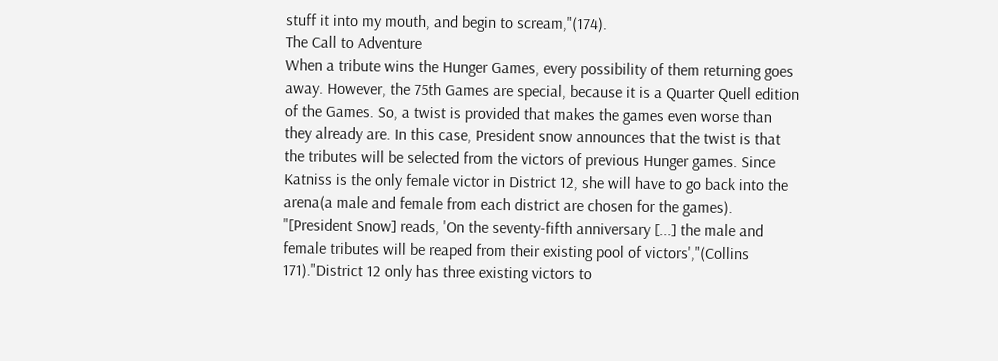stuff it into my mouth, and begin to scream,"(174).
The Call to Adventure
When a tribute wins the Hunger Games, every possibility of them returning goes away. However, the 75th Games are special, because it is a Quarter Quell edition of the Games. So, a twist is provided that makes the games even worse than they already are. In this case, President snow announces that the twist is that the tributes will be selected from the victors of previous Hunger games. Since Katniss is the only female victor in District 12, she will have to go back into the arena(a male and female from each district are chosen for the games).
"[President Snow] reads, 'On the seventy-fifth anniversary [...] the male and female tributes will be reaped from their existing pool of victors',"(Collins 171)."District 12 only has three existing victors to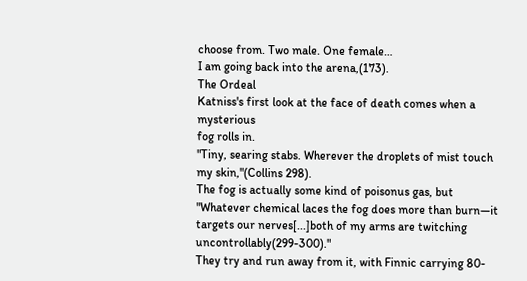choose from. Two male. One female…
I am going back into the arena,(173).
The Ordeal
Katniss's first look at the face of death comes when a mysterious
fog rolls in.
"Tiny, searing stabs. Wherever the droplets of mist touch my skin,"(Collins 298).
The fog is actually some kind of poisonus gas, but
"Whatever chemical laces the fog does more than burn—it targets our nerves[...]both of my arms are twitching uncontrollably(299-300)."
They try and run away from it, with Finnic carrying 80-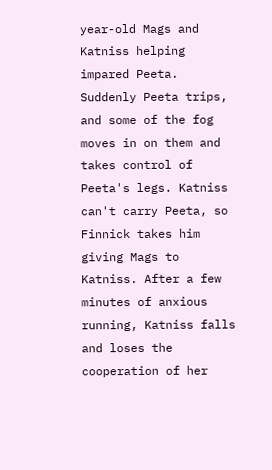year-old Mags and Katniss helping impared Peeta. Suddenly Peeta trips, and some of the fog moves in on them and takes control of Peeta's legs. Katniss can't carry Peeta, so Finnick takes him giving Mags to Katniss. After a few minutes of anxious running, Katniss falls and loses the cooperation of her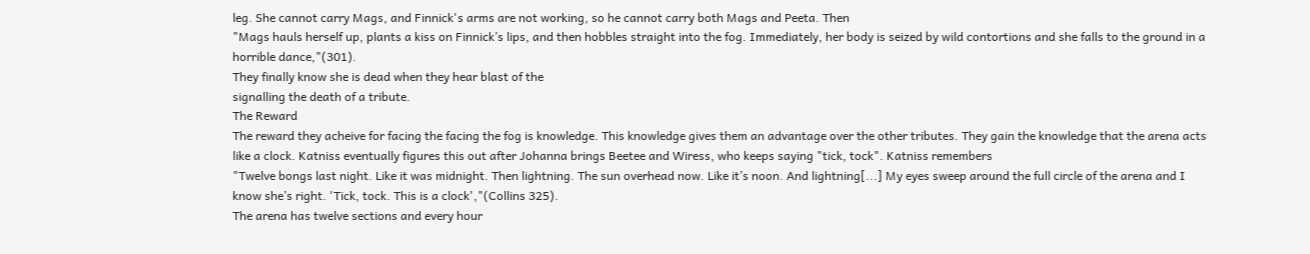leg. She cannot carry Mags, and Finnick's arms are not working, so he cannot carry both Mags and Peeta. Then
"Mags hauls herself up, plants a kiss on Finnick’s lips, and then hobbles straight into the fog. Immediately, her body is seized by wild contortions and she falls to the ground in a horrible dance,"(301).
They finally know she is dead when they hear blast of the
signalling the death of a tribute.
The Reward
The reward they acheive for facing the facing the fog is knowledge. This knowledge gives them an advantage over the other tributes. They gain the knowledge that the arena acts like a clock. Katniss eventually figures this out after Johanna brings Beetee and Wiress, who keeps saying "tick, tock". Katniss remembers
"Twelve bongs last night. Like it was midnight. Then lightning. The sun overhead now. Like it’s noon. And lightning[...] My eyes sweep around the full circle of the arena and I know she’s right. 'Tick, tock. This is a clock',"(Collins 325).
The arena has twelve sections and every hour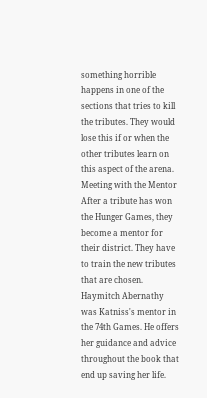something horrible happens in one of the sections that tries to kill the tributes. They would lose this if or when the other tributes learn on this aspect of the arena.
Meeting with the Mentor
After a tribute has won the Hunger Games, they become a mentor for their district. They have to train the new tributes that are chosen. Haymitch Abernathy was Katniss's mentor in the 74th Games. He offers her guidance and advice throughout the book that end up saving her life.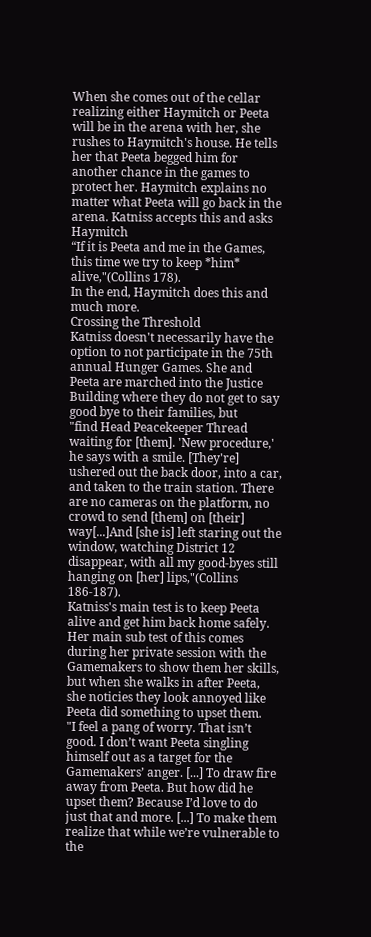When she comes out of the cellar realizing either Haymitch or Peeta will be in the arena with her, she rushes to Haymitch's house. He tells her that Peeta begged him for another chance in the games to protect her. Haymitch explains no matter what Peeta will go back in the arena. Katniss accepts this and asks Haymitch
“If it is Peeta and me in the Games, this time we try to keep *him* alive,"(Collins 178).
In the end, Haymitch does this and much more.
Crossing the Threshold
Katniss doesn't necessarily have the option to not participate in the 75th annual Hunger Games. She and Peeta are marched into the Justice Building where they do not get to say good bye to their families, but
"find Head Peacekeeper Thread waiting for [them]. 'New procedure,' he says with a smile. [They're] ushered out the back door, into a car, and taken to the train station. There are no cameras on the platform, no crowd to send [them] on [their] way[...]And [she is] left staring out the window, watching District 12 disappear, with all my good-byes still hanging on [her] lips,"(Collins 186-187).
Katniss's main test is to keep Peeta alive and get him back home safely. Her main sub test of this comes during her private session with the Gamemakers to show them her skills, but when she walks in after Peeta, she noticies they look annoyed like Peeta did something to upset them.
"I feel a pang of worry. That isn’t good. I don’t want Peeta singling himself out as a target for the Gamemakers’ anger. [...] To draw fire away from Peeta. But how did he upset them? Because I’d love to do just that and more. [...] To make them realize that while we’re vulnerable to the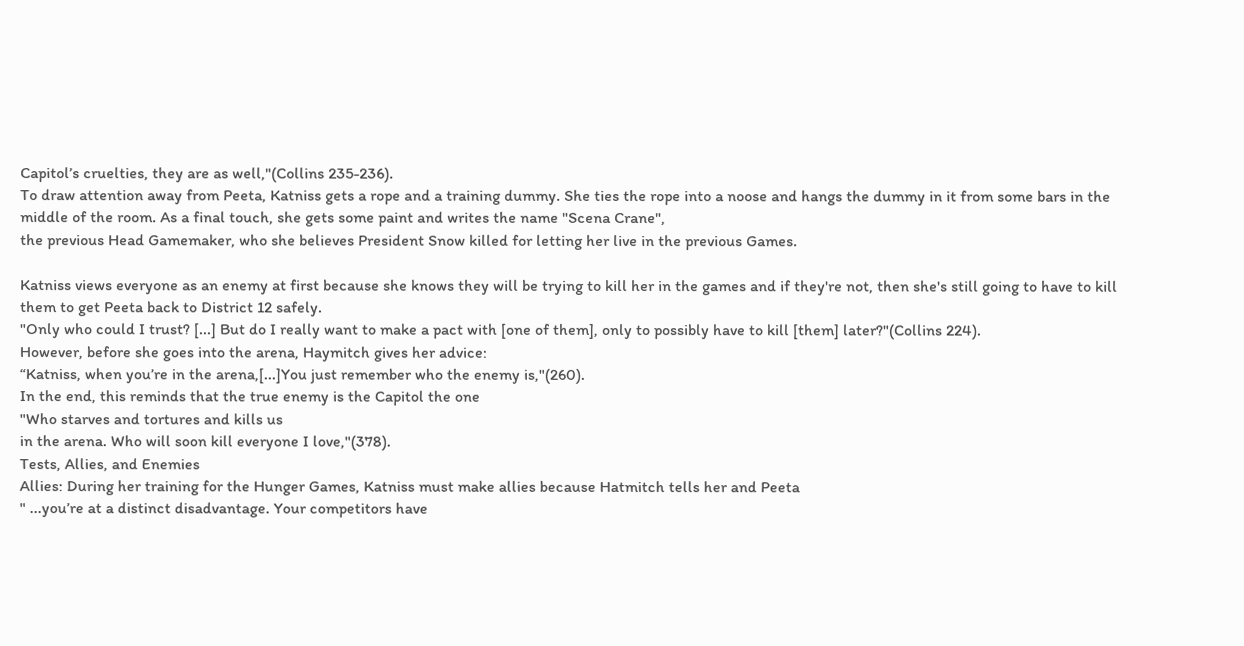Capitol’s cruelties, they are as well,"(Collins 235-236).
To draw attention away from Peeta, Katniss gets a rope and a training dummy. She ties the rope into a noose and hangs the dummy in it from some bars in the middle of the room. As a final touch, she gets some paint and writes the name "Scena Crane",
the previous Head Gamemaker, who she believes President Snow killed for letting her live in the previous Games.

Katniss views everyone as an enemy at first because she knows they will be trying to kill her in the games and if they're not, then she's still going to have to kill them to get Peeta back to District 12 safely.
"Only who could I trust? [...] But do I really want to make a pact with [one of them], only to possibly have to kill [them] later?"(Collins 224).
However, before she goes into the arena, Haymitch gives her advice:
“Katniss, when you’re in the arena,[...]You just remember who the enemy is,"(260).
In the end, this reminds that the true enemy is the Capitol the one
"Who starves and tortures and kills us
in the arena. Who will soon kill everyone I love,"(378).
Tests, Allies, and Enemies
Allies: During her training for the Hunger Games, Katniss must make allies because Hatmitch tells her and Peeta
" ...you’re at a distinct disadvantage. Your competitors have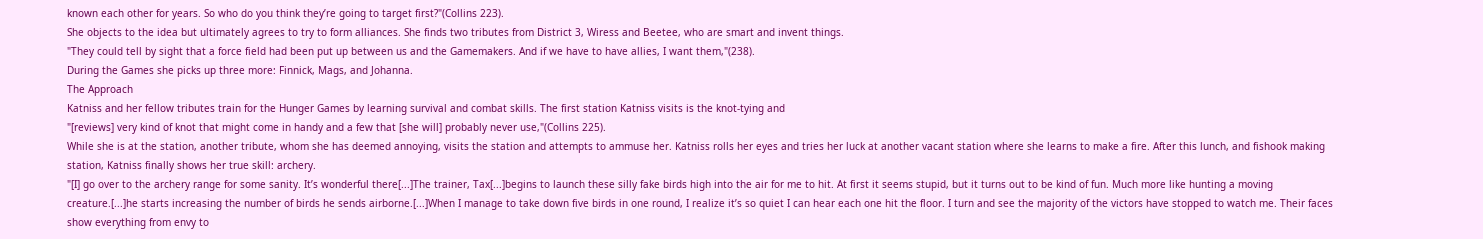known each other for years. So who do you think they’re going to target first?"(Collins 223).
She objects to the idea but ultimately agrees to try to form alliances. She finds two tributes from District 3, Wiress and Beetee, who are smart and invent things.
"They could tell by sight that a force field had been put up between us and the Gamemakers. And if we have to have allies, I want them,"(238).
During the Games she picks up three more: Finnick, Mags, and Johanna.
The Approach
Katniss and her fellow tributes train for the Hunger Games by learning survival and combat skills. The first station Katniss visits is the knot-tying and
"[reviews] very kind of knot that might come in handy and a few that [she will] probably never use,"(Collins 225).
While she is at the station, another tribute, whom she has deemed annoying, visits the station and attempts to ammuse her. Katniss rolls her eyes and tries her luck at another vacant station where she learns to make a fire. After this lunch, and fishook making station, Katniss finally shows her true skill: archery.
"[I] go over to the archery range for some sanity. It’s wonderful there[...]The trainer, Tax[...]begins to launch these silly fake birds high into the air for me to hit. At first it seems stupid, but it turns out to be kind of fun. Much more like hunting a moving creature.[...]he starts increasing the number of birds he sends airborne.[...]When I manage to take down five birds in one round, I realize it’s so quiet I can hear each one hit the floor. I turn and see the majority of the victors have stopped to watch me. Their faces show everything from envy to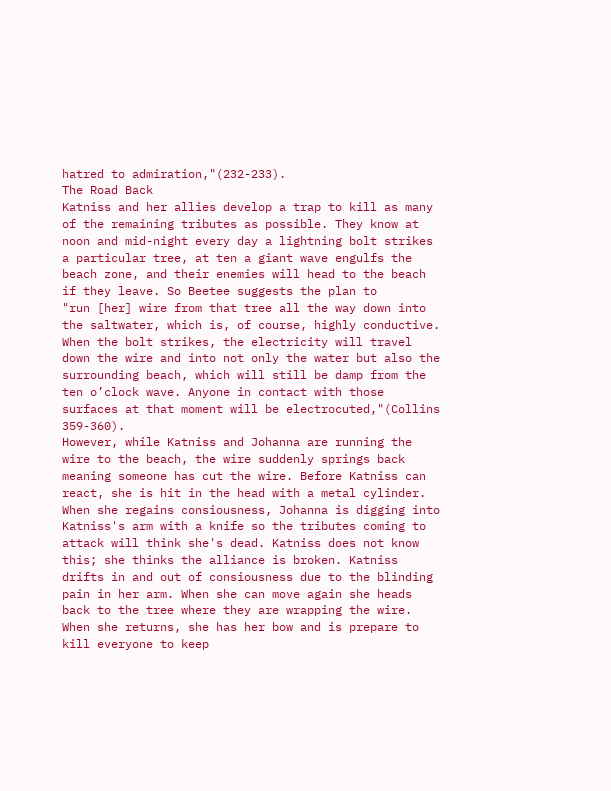hatred to admiration,"(232-233).
The Road Back
Katniss and her allies develop a trap to kill as many of the remaining tributes as possible. They know at noon and mid-night every day a lightning bolt strikes a particular tree, at ten a giant wave engulfs the beach zone, and their enemies will head to the beach if they leave. So Beetee suggests the plan to
"run [her] wire from that tree all the way down into the saltwater, which is, of course, highly conductive. When the bolt strikes, the electricity will travel down the wire and into not only the water but also the surrounding beach, which will still be damp from the ten o’clock wave. Anyone in contact with those surfaces at that moment will be electrocuted,"(Collins 359-360).
However, while Katniss and Johanna are running the wire to the beach, the wire suddenly springs back meaning someone has cut the wire. Before Katniss can react, she is hit in the head with a metal cylinder. When she regains consiousness, Johanna is digging into Katniss's arm with a knife so the tributes coming to attack will think she's dead. Katniss does not know this; she thinks the alliance is broken. Katniss drifts in and out of consiousness due to the blinding pain in her arm. When she can move again she heads back to the tree where they are wrapping the wire. When she returns, she has her bow and is prepare to kill everyone to keep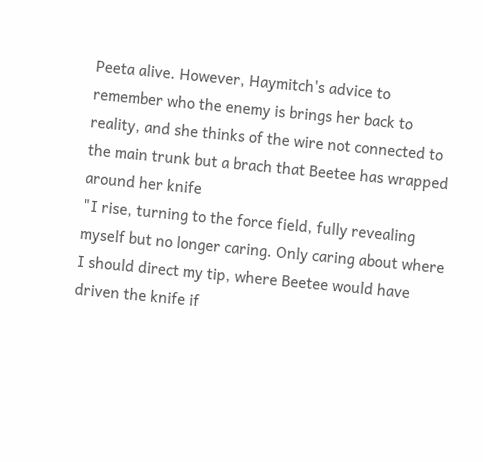Peeta alive. However, Haymitch's advice to remember who the enemy is brings her back to reality, and she thinks of the wire not connected to the main trunk but a brach that Beetee has wrapped around her knife
"I rise, turning to the force field, fully revealing myself but no longer caring. Only caring about where I should direct my tip, where Beetee would have driven the knife if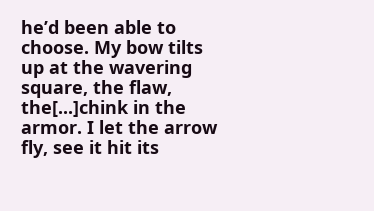he’d been able to choose. My bow tilts up at the wavering square, the flaw, the[...]chink in the armor. I let the arrow fly, see it hit its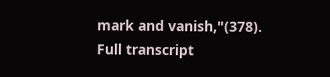mark and vanish,"(378).
Full transcript